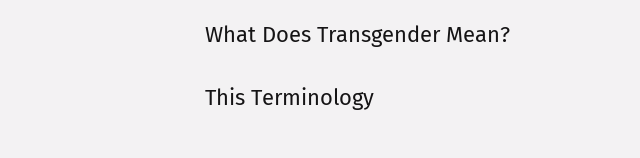What Does Transgender Mean?

This Terminology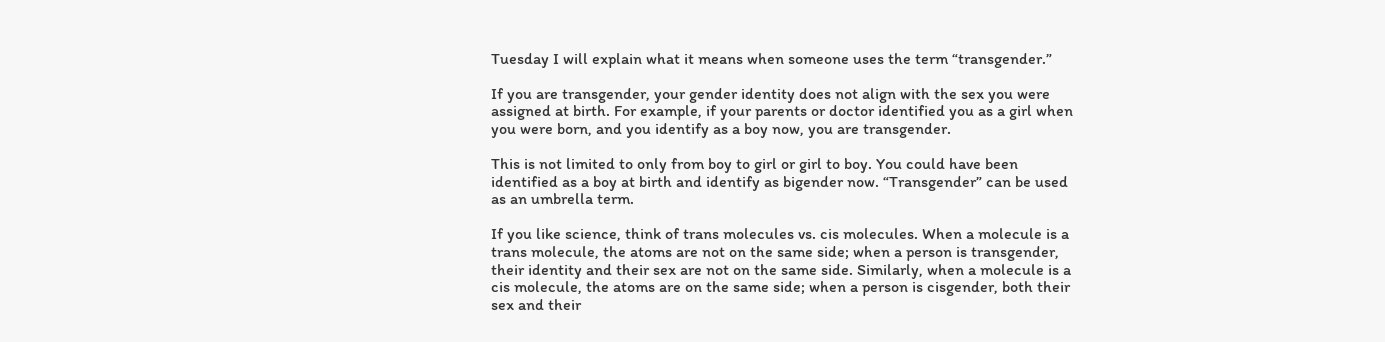Tuesday I will explain what it means when someone uses the term “transgender.”

If you are transgender, your gender identity does not align with the sex you were assigned at birth. For example, if your parents or doctor identified you as a girl when you were born, and you identify as a boy now, you are transgender.

This is not limited to only from boy to girl or girl to boy. You could have been identified as a boy at birth and identify as bigender now. “Transgender” can be used as an umbrella term.

If you like science, think of trans molecules vs. cis molecules. When a molecule is a trans molecule, the atoms are not on the same side; when a person is transgender, their identity and their sex are not on the same side. Similarly, when a molecule is a cis molecule, the atoms are on the same side; when a person is cisgender, both their sex and their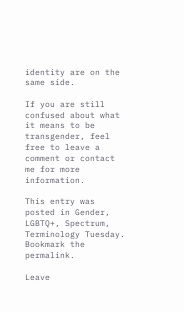identity are on the same side.

If you are still confused about what it means to be transgender, feel free to leave a comment or contact me for more information.

This entry was posted in Gender, LGBTQ+, Spectrum, Terminology Tuesday. Bookmark the permalink.

Leave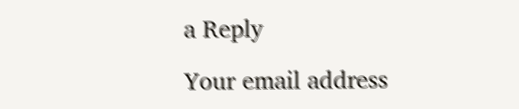a Reply

Your email address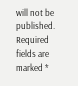will not be published. Required fields are marked *